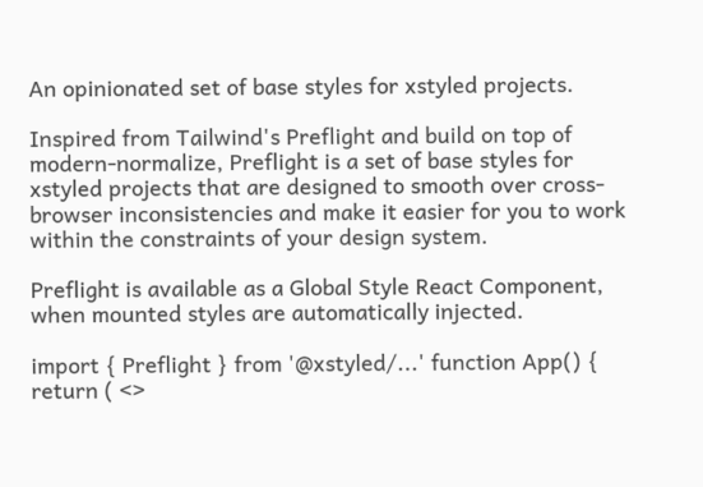An opinionated set of base styles for xstyled projects.

Inspired from Tailwind's Preflight and build on top of modern-normalize, Preflight is a set of base styles for xstyled projects that are designed to smooth over cross-browser inconsistencies and make it easier for you to work within the constraints of your design system.

Preflight is available as a Global Style React Component, when mounted styles are automatically injected.

import { Preflight } from '@xstyled/...' function App() { return ( <>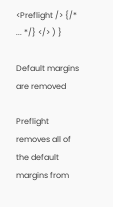<Preflight /> {/* ... */} </> ) }

Default margins are removed

Preflight removes all of the default margins from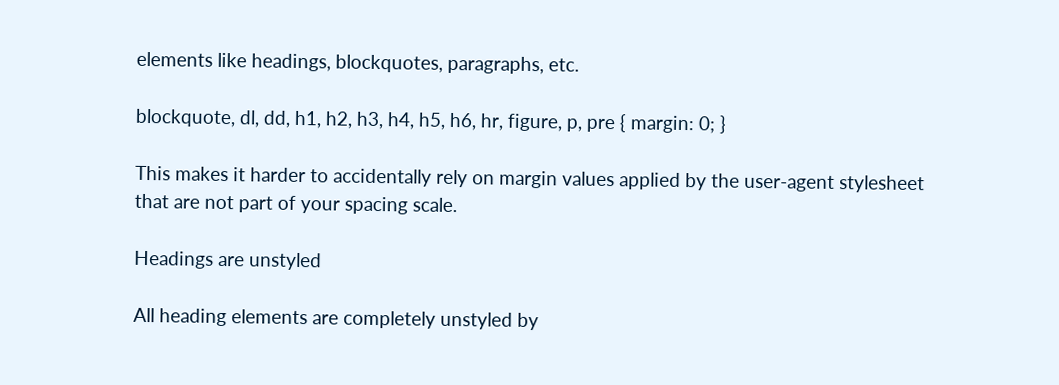elements like headings, blockquotes, paragraphs, etc.

blockquote, dl, dd, h1, h2, h3, h4, h5, h6, hr, figure, p, pre { margin: 0; }

This makes it harder to accidentally rely on margin values applied by the user-agent stylesheet that are not part of your spacing scale.

Headings are unstyled

All heading elements are completely unstyled by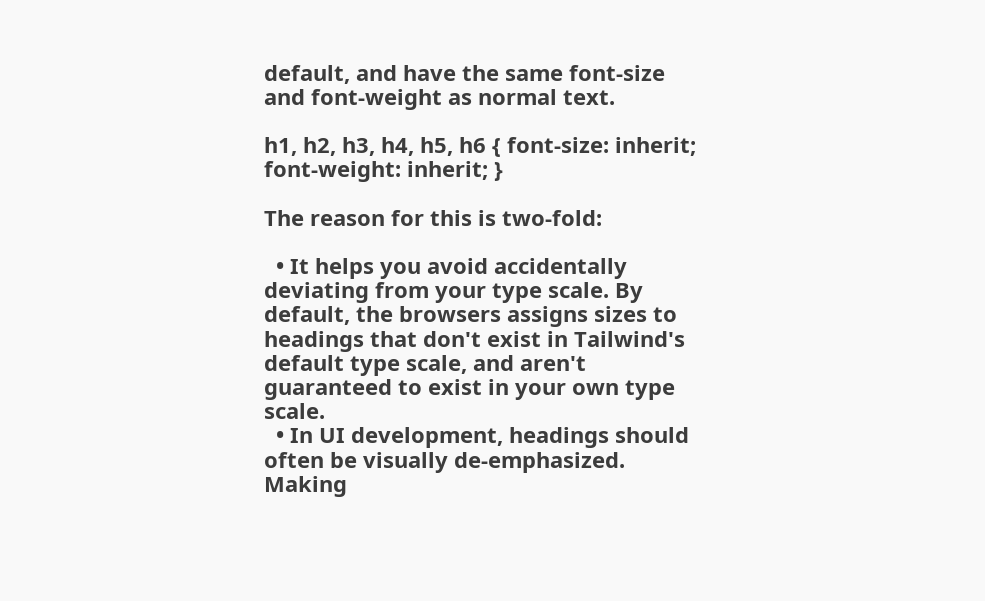default, and have the same font-size and font-weight as normal text.

h1, h2, h3, h4, h5, h6 { font-size: inherit; font-weight: inherit; }

The reason for this is two-fold:

  • It helps you avoid accidentally deviating from your type scale. By default, the browsers assigns sizes to headings that don't exist in Tailwind's default type scale, and aren't guaranteed to exist in your own type scale.
  • In UI development, headings should often be visually de-emphasized. Making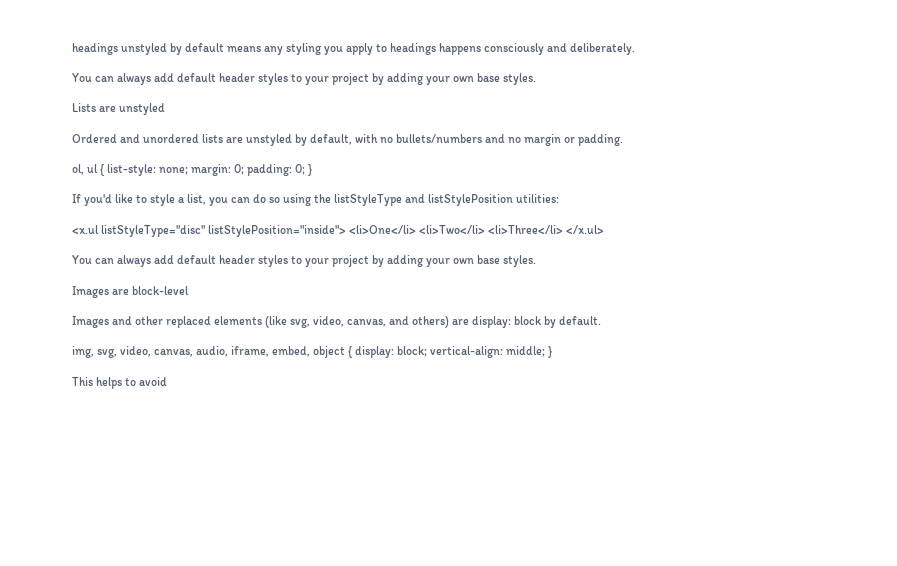headings unstyled by default means any styling you apply to headings happens consciously and deliberately.

You can always add default header styles to your project by adding your own base styles.

Lists are unstyled

Ordered and unordered lists are unstyled by default, with no bullets/numbers and no margin or padding.

ol, ul { list-style: none; margin: 0; padding: 0; }

If you'd like to style a list, you can do so using the listStyleType and listStylePosition utilities:

<x.ul listStyleType="disc" listStylePosition="inside"> <li>One</li> <li>Two</li> <li>Three</li> </x.ul>

You can always add default header styles to your project by adding your own base styles.

Images are block-level

Images and other replaced elements (like svg, video, canvas, and others) are display: block by default.

img, svg, video, canvas, audio, iframe, embed, object { display: block; vertical-align: middle; }

This helps to avoid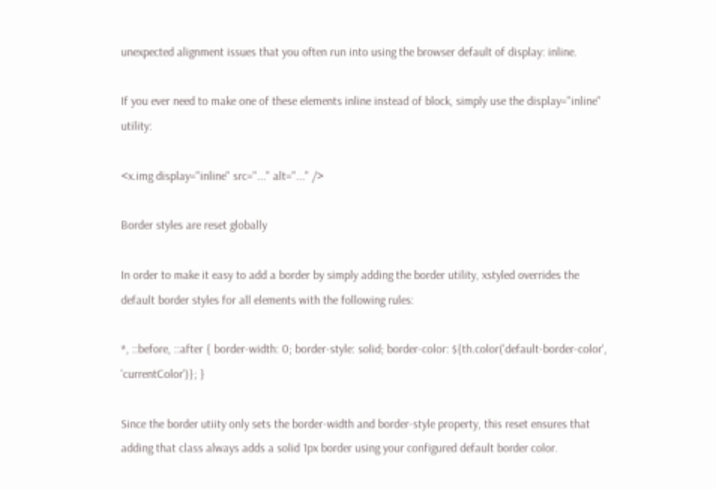unexpected alignment issues that you often run into using the browser default of display: inline.

If you ever need to make one of these elements inline instead of block, simply use the display="inline" utility:

<x.img display="inline" src="..." alt="..." />

Border styles are reset globally

In order to make it easy to add a border by simply adding the border utility, xstyled overrides the default border styles for all elements with the following rules:

*, ::before, ::after { border-width: 0; border-style: solid; border-color: ${th.color('default-border-color', 'currentColor')}; }

Since the border utiity only sets the border-width and border-style property, this reset ensures that adding that class always adds a solid 1px border using your configured default border color.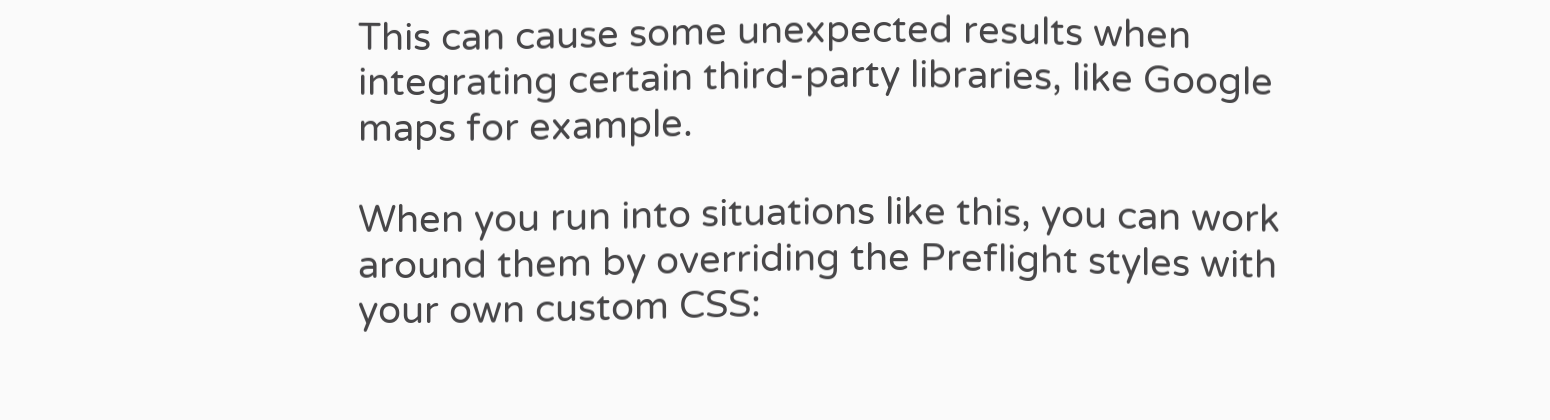This can cause some unexpected results when integrating certain third-party libraries, like Google maps for example.

When you run into situations like this, you can work around them by overriding the Preflight styles with your own custom CSS: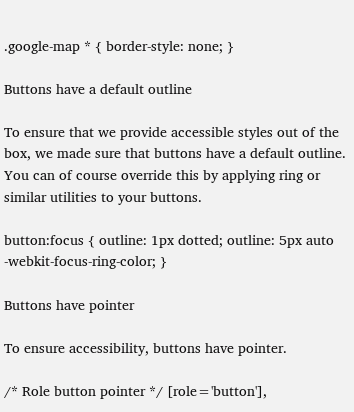.google-map * { border-style: none; }

Buttons have a default outline

To ensure that we provide accessible styles out of the box, we made sure that buttons have a default outline. You can of course override this by applying ring or similar utilities to your buttons.

button:focus { outline: 1px dotted; outline: 5px auto -webkit-focus-ring-color; }

Buttons have pointer

To ensure accessibility, buttons have pointer.

/* Role button pointer */ [role='button'],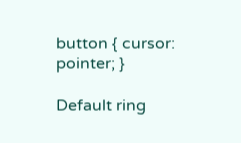button { cursor: pointer; }

Default ring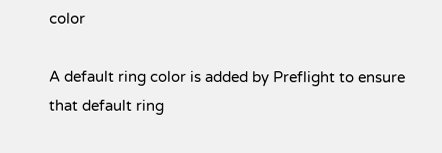color

A default ring color is added by Preflight to ensure that default ring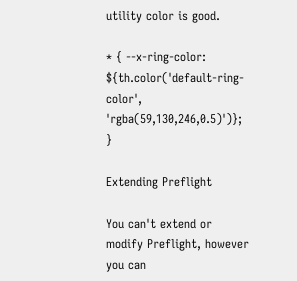utility color is good.

* { --x-ring-color: ${th.color('default-ring-color', 'rgba(59,130,246,0.5)')}; }

Extending Preflight

You can't extend or modify Preflight, however you can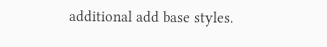additional add base styles.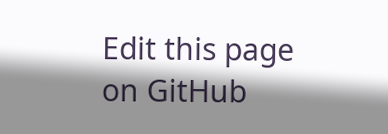Edit this page on GitHub